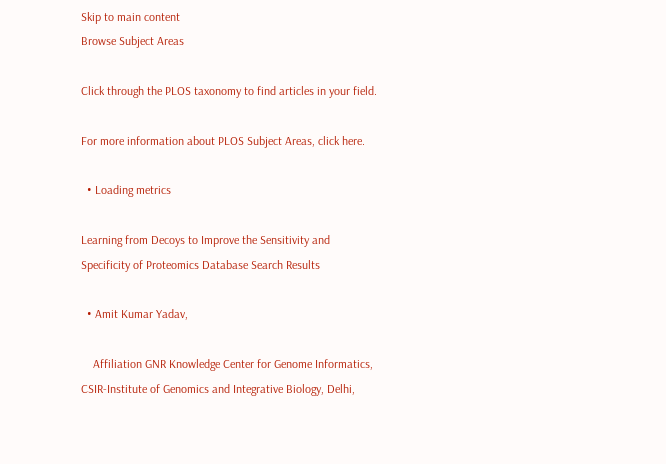Skip to main content
Browse Subject Areas

Click through the PLOS taxonomy to find articles in your field.

For more information about PLOS Subject Areas, click here.

  • Loading metrics

Learning from Decoys to Improve the Sensitivity and Specificity of Proteomics Database Search Results

  • Amit Kumar Yadav,

    Affiliation GNR Knowledge Center for Genome Informatics, CSIR-Institute of Genomics and Integrative Biology, Delhi,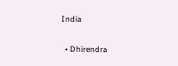India

  • Dhirendra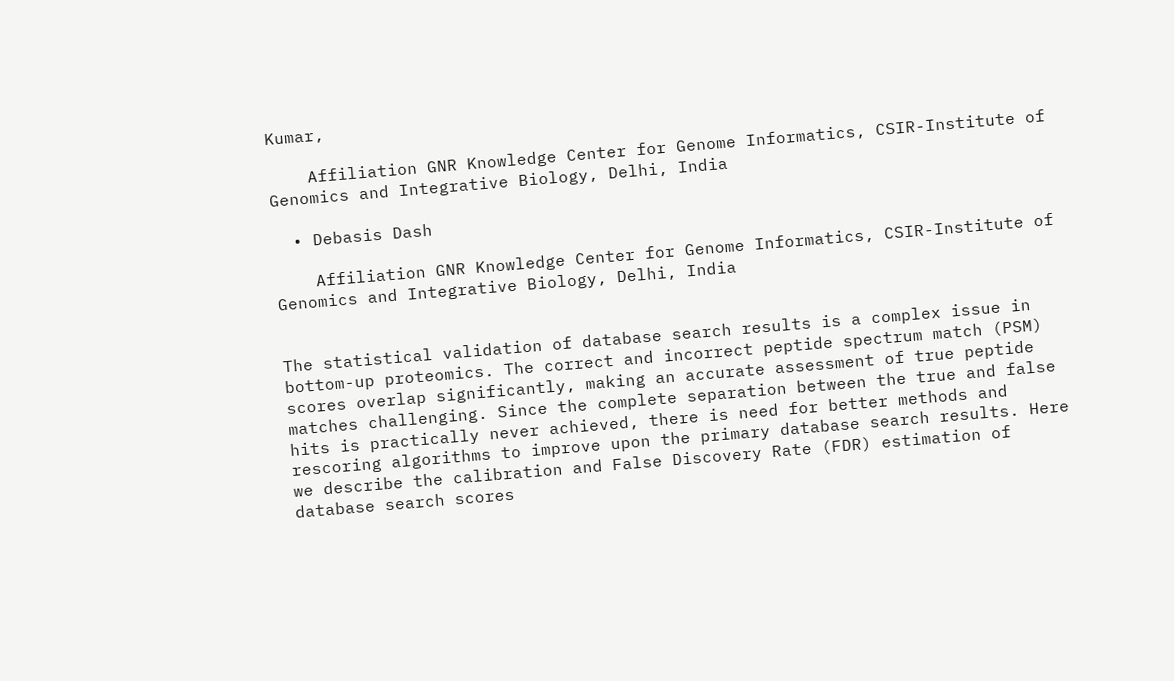Kumar,

    Affiliation GNR Knowledge Center for Genome Informatics, CSIR-Institute of Genomics and Integrative Biology, Delhi, India

  • Debasis Dash

    Affiliation GNR Knowledge Center for Genome Informatics, CSIR-Institute of Genomics and Integrative Biology, Delhi, India


The statistical validation of database search results is a complex issue in bottom-up proteomics. The correct and incorrect peptide spectrum match (PSM) scores overlap significantly, making an accurate assessment of true peptide matches challenging. Since the complete separation between the true and false hits is practically never achieved, there is need for better methods and rescoring algorithms to improve upon the primary database search results. Here we describe the calibration and False Discovery Rate (FDR) estimation of database search scores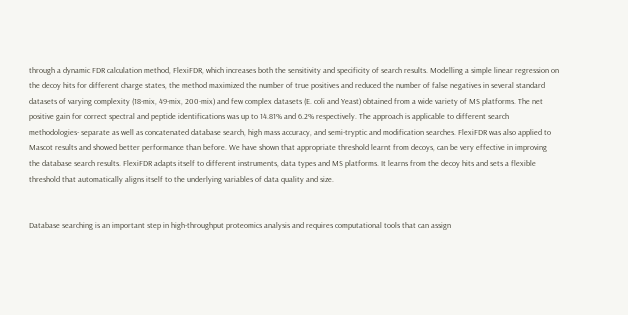through a dynamic FDR calculation method, FlexiFDR, which increases both the sensitivity and specificity of search results. Modelling a simple linear regression on the decoy hits for different charge states, the method maximized the number of true positives and reduced the number of false negatives in several standard datasets of varying complexity (18-mix, 49-mix, 200-mix) and few complex datasets (E. coli and Yeast) obtained from a wide variety of MS platforms. The net positive gain for correct spectral and peptide identifications was up to 14.81% and 6.2% respectively. The approach is applicable to different search methodologies- separate as well as concatenated database search, high mass accuracy, and semi-tryptic and modification searches. FlexiFDR was also applied to Mascot results and showed better performance than before. We have shown that appropriate threshold learnt from decoys, can be very effective in improving the database search results. FlexiFDR adapts itself to different instruments, data types and MS platforms. It learns from the decoy hits and sets a flexible threshold that automatically aligns itself to the underlying variables of data quality and size.


Database searching is an important step in high-throughput proteomics analysis and requires computational tools that can assign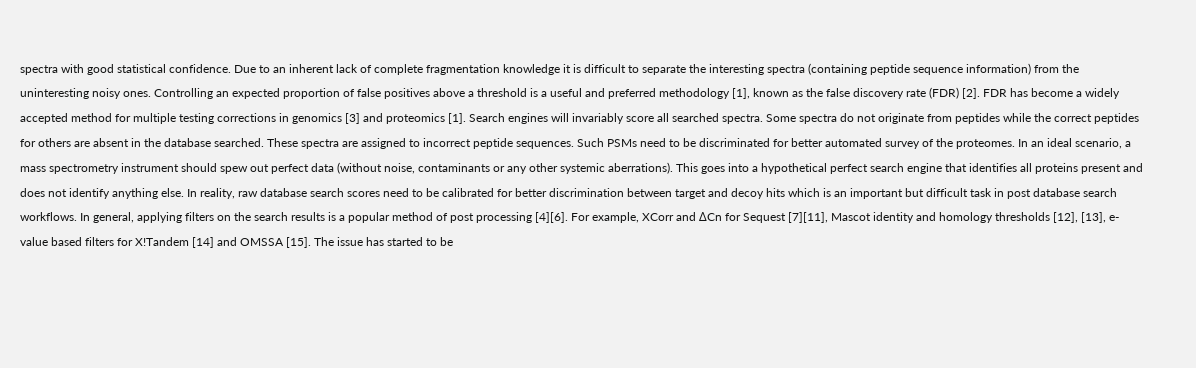spectra with good statistical confidence. Due to an inherent lack of complete fragmentation knowledge it is difficult to separate the interesting spectra (containing peptide sequence information) from the uninteresting noisy ones. Controlling an expected proportion of false positives above a threshold is a useful and preferred methodology [1], known as the false discovery rate (FDR) [2]. FDR has become a widely accepted method for multiple testing corrections in genomics [3] and proteomics [1]. Search engines will invariably score all searched spectra. Some spectra do not originate from peptides while the correct peptides for others are absent in the database searched. These spectra are assigned to incorrect peptide sequences. Such PSMs need to be discriminated for better automated survey of the proteomes. In an ideal scenario, a mass spectrometry instrument should spew out perfect data (without noise, contaminants or any other systemic aberrations). This goes into a hypothetical perfect search engine that identifies all proteins present and does not identify anything else. In reality, raw database search scores need to be calibrated for better discrimination between target and decoy hits which is an important but difficult task in post database search workflows. In general, applying filters on the search results is a popular method of post processing [4][6]. For example, XCorr and ΔCn for Sequest [7][11], Mascot identity and homology thresholds [12], [13], e-value based filters for X!Tandem [14] and OMSSA [15]. The issue has started to be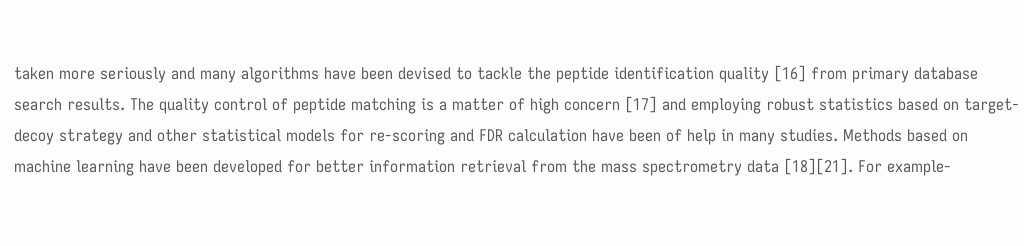taken more seriously and many algorithms have been devised to tackle the peptide identification quality [16] from primary database search results. The quality control of peptide matching is a matter of high concern [17] and employing robust statistics based on target-decoy strategy and other statistical models for re-scoring and FDR calculation have been of help in many studies. Methods based on machine learning have been developed for better information retrieval from the mass spectrometry data [18][21]. For example-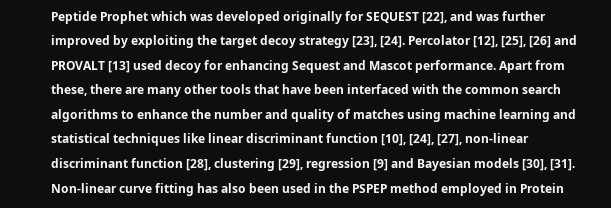Peptide Prophet which was developed originally for SEQUEST [22], and was further improved by exploiting the target decoy strategy [23], [24]. Percolator [12], [25], [26] and PROVALT [13] used decoy for enhancing Sequest and Mascot performance. Apart from these, there are many other tools that have been interfaced with the common search algorithms to enhance the number and quality of matches using machine learning and statistical techniques like linear discriminant function [10], [24], [27], non-linear discriminant function [28], clustering [29], regression [9] and Bayesian models [30], [31]. Non-linear curve fitting has also been used in the PSPEP method employed in Protein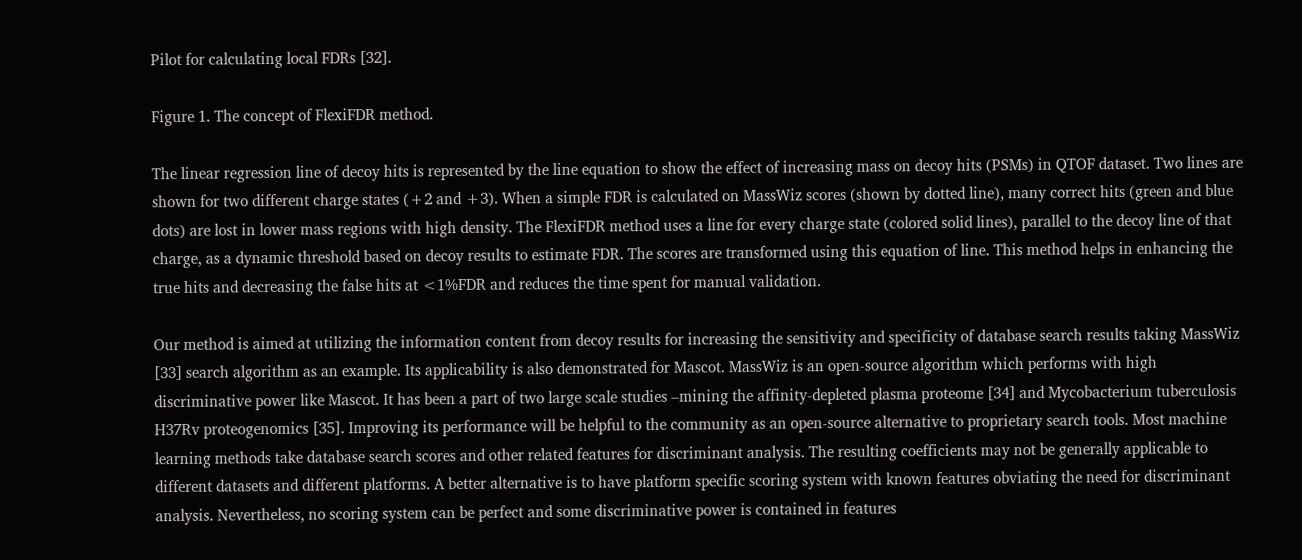Pilot for calculating local FDRs [32].

Figure 1. The concept of FlexiFDR method.

The linear regression line of decoy hits is represented by the line equation to show the effect of increasing mass on decoy hits (PSMs) in QTOF dataset. Two lines are shown for two different charge states (+2 and +3). When a simple FDR is calculated on MassWiz scores (shown by dotted line), many correct hits (green and blue dots) are lost in lower mass regions with high density. The FlexiFDR method uses a line for every charge state (colored solid lines), parallel to the decoy line of that charge, as a dynamic threshold based on decoy results to estimate FDR. The scores are transformed using this equation of line. This method helps in enhancing the true hits and decreasing the false hits at <1%FDR and reduces the time spent for manual validation.

Our method is aimed at utilizing the information content from decoy results for increasing the sensitivity and specificity of database search results taking MassWiz [33] search algorithm as an example. Its applicability is also demonstrated for Mascot. MassWiz is an open-source algorithm which performs with high discriminative power like Mascot. It has been a part of two large scale studies –mining the affinity-depleted plasma proteome [34] and Mycobacterium tuberculosis H37Rv proteogenomics [35]. Improving its performance will be helpful to the community as an open-source alternative to proprietary search tools. Most machine learning methods take database search scores and other related features for discriminant analysis. The resulting coefficients may not be generally applicable to different datasets and different platforms. A better alternative is to have platform specific scoring system with known features obviating the need for discriminant analysis. Nevertheless, no scoring system can be perfect and some discriminative power is contained in features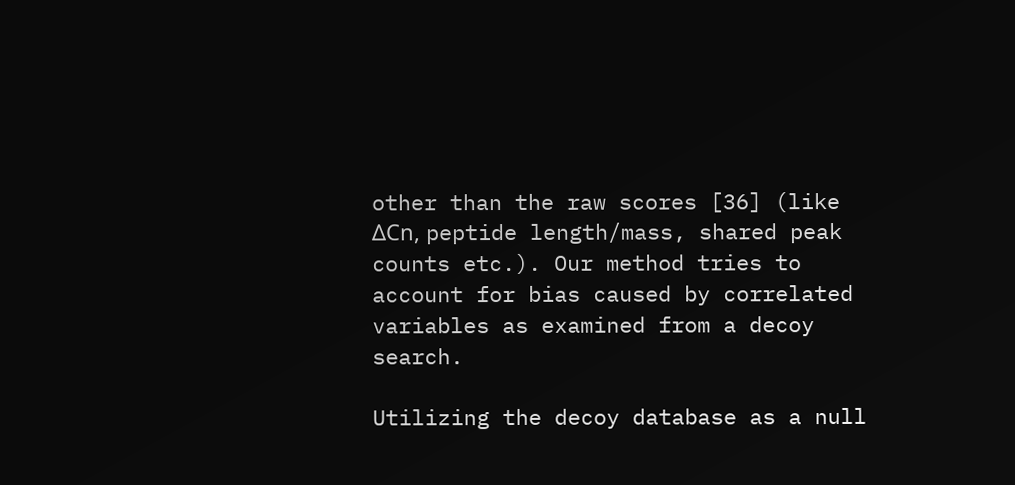other than the raw scores [36] (like ΔCn, peptide length/mass, shared peak counts etc.). Our method tries to account for bias caused by correlated variables as examined from a decoy search.

Utilizing the decoy database as a null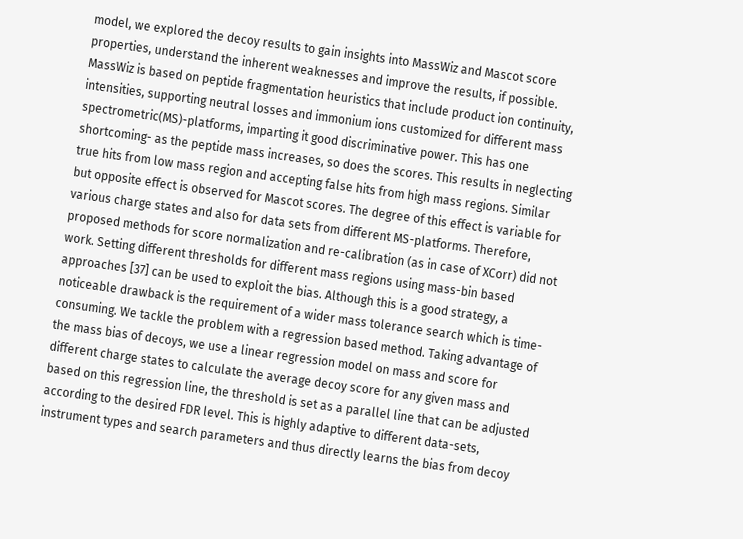model, we explored the decoy results to gain insights into MassWiz and Mascot score properties, understand the inherent weaknesses and improve the results, if possible. MassWiz is based on peptide fragmentation heuristics that include product ion continuity, intensities, supporting neutral losses and immonium ions customized for different mass spectrometric(MS)-platforms, imparting it good discriminative power. This has one shortcoming- as the peptide mass increases, so does the scores. This results in neglecting true hits from low mass region and accepting false hits from high mass regions. Similar but opposite effect is observed for Mascot scores. The degree of this effect is variable for various charge states and also for data sets from different MS-platforms. Therefore, proposed methods for score normalization and re-calibration (as in case of XCorr) did not work. Setting different thresholds for different mass regions using mass-bin based approaches [37] can be used to exploit the bias. Although this is a good strategy, a noticeable drawback is the requirement of a wider mass tolerance search which is time-consuming. We tackle the problem with a regression based method. Taking advantage of the mass bias of decoys, we use a linear regression model on mass and score for different charge states to calculate the average decoy score for any given mass and based on this regression line, the threshold is set as a parallel line that can be adjusted according to the desired FDR level. This is highly adaptive to different data-sets, instrument types and search parameters and thus directly learns the bias from decoy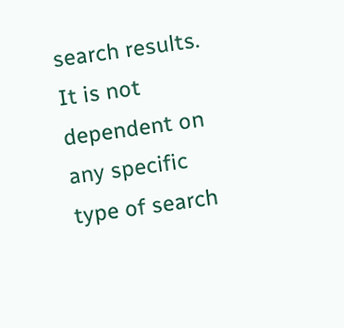search results. It is not dependent on any specific type of search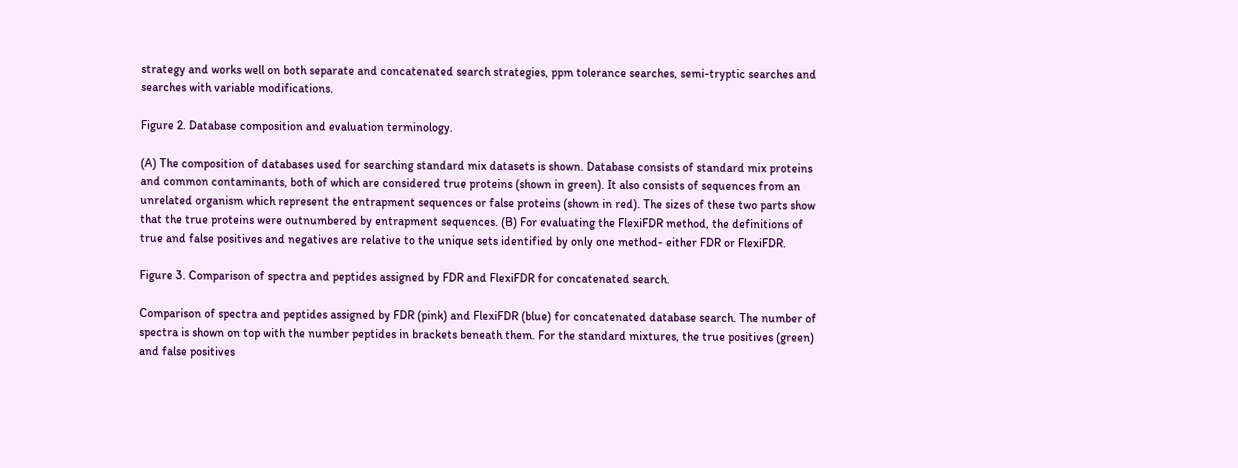strategy and works well on both separate and concatenated search strategies, ppm tolerance searches, semi-tryptic searches and searches with variable modifications.

Figure 2. Database composition and evaluation terminology.

(A) The composition of databases used for searching standard mix datasets is shown. Database consists of standard mix proteins and common contaminants, both of which are considered true proteins (shown in green). It also consists of sequences from an unrelated organism which represent the entrapment sequences or false proteins (shown in red). The sizes of these two parts show that the true proteins were outnumbered by entrapment sequences. (B) For evaluating the FlexiFDR method, the definitions of true and false positives and negatives are relative to the unique sets identified by only one method- either FDR or FlexiFDR.

Figure 3. Comparison of spectra and peptides assigned by FDR and FlexiFDR for concatenated search.

Comparison of spectra and peptides assigned by FDR (pink) and FlexiFDR (blue) for concatenated database search. The number of spectra is shown on top with the number peptides in brackets beneath them. For the standard mixtures, the true positives (green) and false positives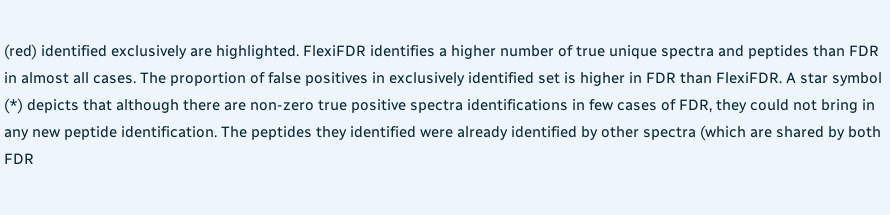(red) identified exclusively are highlighted. FlexiFDR identifies a higher number of true unique spectra and peptides than FDR in almost all cases. The proportion of false positives in exclusively identified set is higher in FDR than FlexiFDR. A star symbol (*) depicts that although there are non-zero true positive spectra identifications in few cases of FDR, they could not bring in any new peptide identification. The peptides they identified were already identified by other spectra (which are shared by both FDR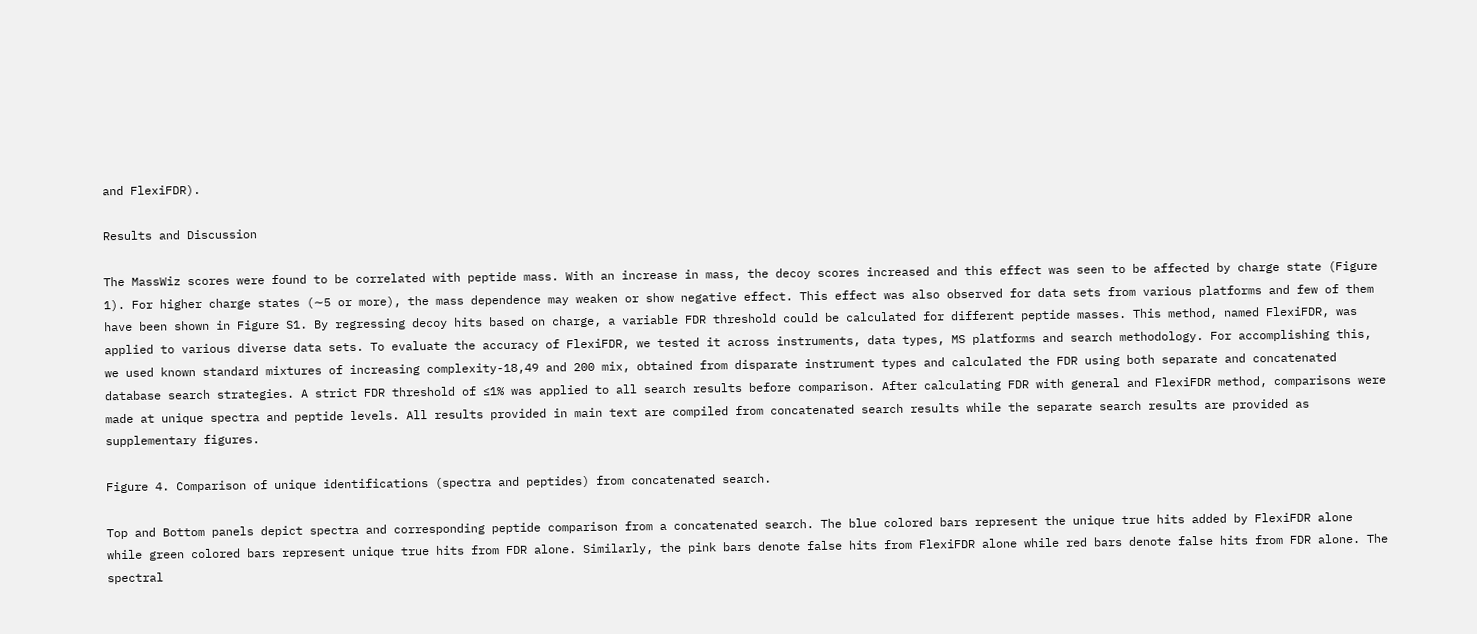and FlexiFDR).

Results and Discussion

The MassWiz scores were found to be correlated with peptide mass. With an increase in mass, the decoy scores increased and this effect was seen to be affected by charge state (Figure 1). For higher charge states (∼5 or more), the mass dependence may weaken or show negative effect. This effect was also observed for data sets from various platforms and few of them have been shown in Figure S1. By regressing decoy hits based on charge, a variable FDR threshold could be calculated for different peptide masses. This method, named FlexiFDR, was applied to various diverse data sets. To evaluate the accuracy of FlexiFDR, we tested it across instruments, data types, MS platforms and search methodology. For accomplishing this, we used known standard mixtures of increasing complexity-18,49 and 200 mix, obtained from disparate instrument types and calculated the FDR using both separate and concatenated database search strategies. A strict FDR threshold of ≤1% was applied to all search results before comparison. After calculating FDR with general and FlexiFDR method, comparisons were made at unique spectra and peptide levels. All results provided in main text are compiled from concatenated search results while the separate search results are provided as supplementary figures.

Figure 4. Comparison of unique identifications (spectra and peptides) from concatenated search.

Top and Bottom panels depict spectra and corresponding peptide comparison from a concatenated search. The blue colored bars represent the unique true hits added by FlexiFDR alone while green colored bars represent unique true hits from FDR alone. Similarly, the pink bars denote false hits from FlexiFDR alone while red bars denote false hits from FDR alone. The spectral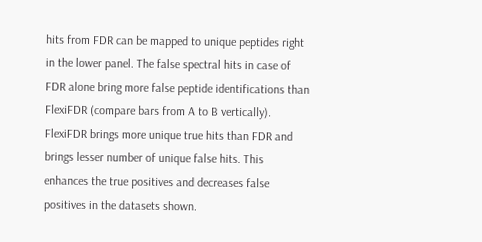hits from FDR can be mapped to unique peptides right in the lower panel. The false spectral hits in case of FDR alone bring more false peptide identifications than FlexiFDR (compare bars from A to B vertically). FlexiFDR brings more unique true hits than FDR and brings lesser number of unique false hits. This enhances the true positives and decreases false positives in the datasets shown.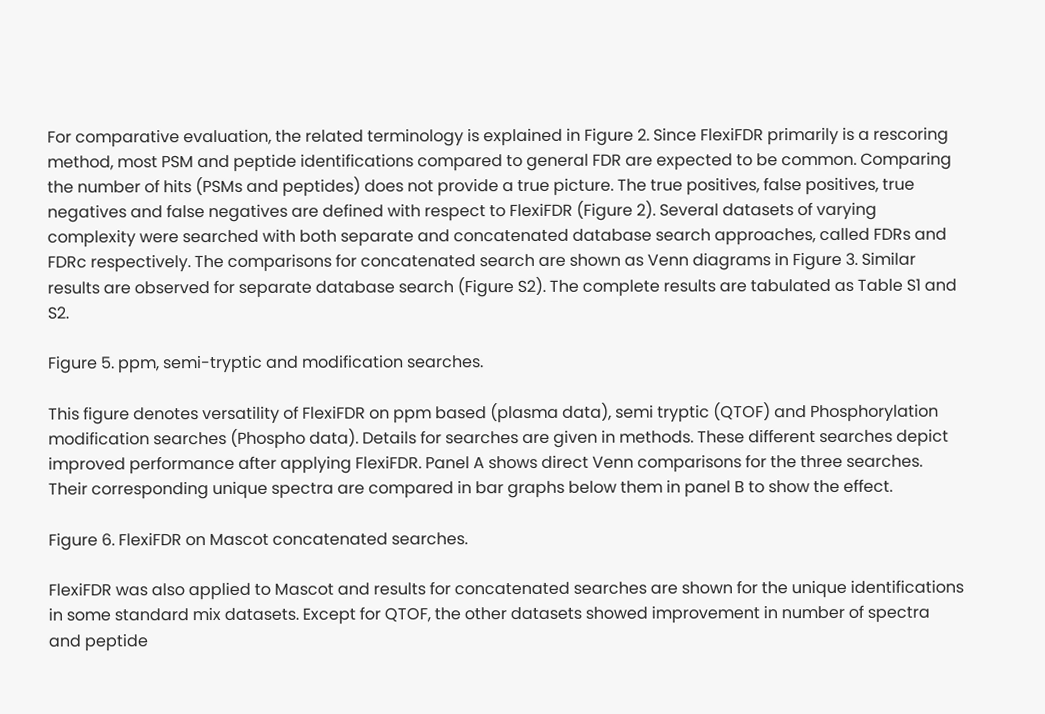For comparative evaluation, the related terminology is explained in Figure 2. Since FlexiFDR primarily is a rescoring method, most PSM and peptide identifications compared to general FDR are expected to be common. Comparing the number of hits (PSMs and peptides) does not provide a true picture. The true positives, false positives, true negatives and false negatives are defined with respect to FlexiFDR (Figure 2). Several datasets of varying complexity were searched with both separate and concatenated database search approaches, called FDRs and FDRc respectively. The comparisons for concatenated search are shown as Venn diagrams in Figure 3. Similar results are observed for separate database search (Figure S2). The complete results are tabulated as Table S1 and S2.

Figure 5. ppm, semi-tryptic and modification searches.

This figure denotes versatility of FlexiFDR on ppm based (plasma data), semi tryptic (QTOF) and Phosphorylation modification searches (Phospho data). Details for searches are given in methods. These different searches depict improved performance after applying FlexiFDR. Panel A shows direct Venn comparisons for the three searches. Their corresponding unique spectra are compared in bar graphs below them in panel B to show the effect.

Figure 6. FlexiFDR on Mascot concatenated searches.

FlexiFDR was also applied to Mascot and results for concatenated searches are shown for the unique identifications in some standard mix datasets. Except for QTOF, the other datasets showed improvement in number of spectra and peptide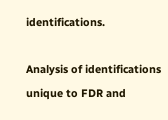identifications.

Analysis of identifications unique to FDR and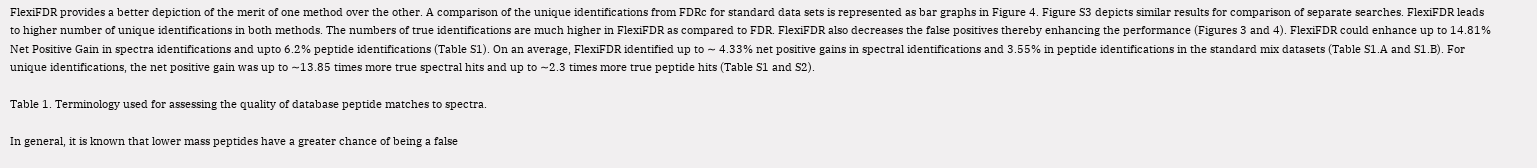FlexiFDR provides a better depiction of the merit of one method over the other. A comparison of the unique identifications from FDRc for standard data sets is represented as bar graphs in Figure 4. Figure S3 depicts similar results for comparison of separate searches. FlexiFDR leads to higher number of unique identifications in both methods. The numbers of true identifications are much higher in FlexiFDR as compared to FDR. FlexiFDR also decreases the false positives thereby enhancing the performance (Figures 3 and 4). FlexiFDR could enhance up to 14.81% Net Positive Gain in spectra identifications and upto 6.2% peptide identifications (Table S1). On an average, FlexiFDR identified up to ∼ 4.33% net positive gains in spectral identifications and 3.55% in peptide identifications in the standard mix datasets (Table S1.A and S1.B). For unique identifications, the net positive gain was up to ∼13.85 times more true spectral hits and up to ∼2.3 times more true peptide hits (Table S1 and S2).

Table 1. Terminology used for assessing the quality of database peptide matches to spectra.

In general, it is known that lower mass peptides have a greater chance of being a false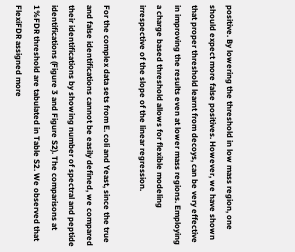positive. By lowering the threshold in low mass region, one should expect more false positives. However, we have shown that proper threshold learnt from decoys, can be very effective in improving the results even at lower mass regions. Employing a charge based threshold allows for flexible modeling irrespective of the slope of the linear regression.

For the complex data sets from E. coli and Yeast, since the true and false identifications cannot be easily defined, we compared their identifications by showing number of spectral and peptide identifications (Figure 3 and Figure S2). The comparisons at 1%FDR threshold are tabulated in Table S2. We observed that FlexiFDR assigned more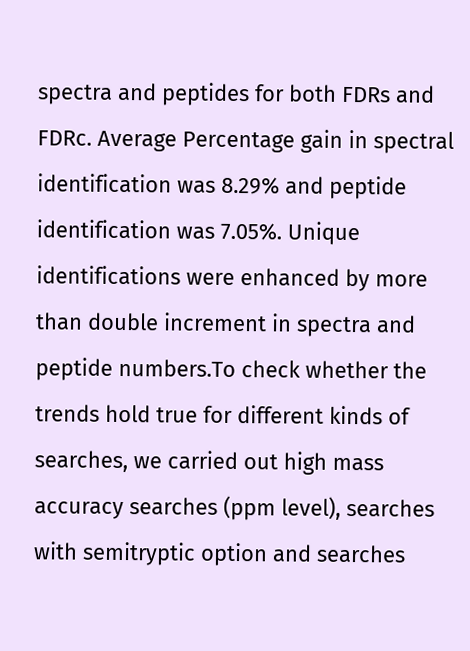spectra and peptides for both FDRs and FDRc. Average Percentage gain in spectral identification was 8.29% and peptide identification was 7.05%. Unique identifications were enhanced by more than double increment in spectra and peptide numbers.To check whether the trends hold true for different kinds of searches, we carried out high mass accuracy searches (ppm level), searches with semitryptic option and searches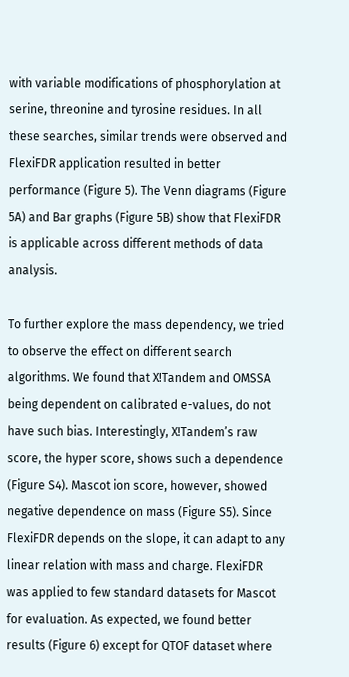with variable modifications of phosphorylation at serine, threonine and tyrosine residues. In all these searches, similar trends were observed and FlexiFDR application resulted in better performance (Figure 5). The Venn diagrams (Figure 5A) and Bar graphs (Figure 5B) show that FlexiFDR is applicable across different methods of data analysis.

To further explore the mass dependency, we tried to observe the effect on different search algorithms. We found that X!Tandem and OMSSA being dependent on calibrated e-values, do not have such bias. Interestingly, X!Tandem’s raw score, the hyper score, shows such a dependence (Figure S4). Mascot ion score, however, showed negative dependence on mass (Figure S5). Since FlexiFDR depends on the slope, it can adapt to any linear relation with mass and charge. FlexiFDR was applied to few standard datasets for Mascot for evaluation. As expected, we found better results (Figure 6) except for QTOF dataset where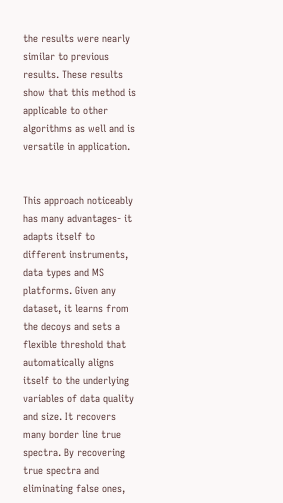the results were nearly similar to previous results. These results show that this method is applicable to other algorithms as well and is versatile in application.


This approach noticeably has many advantages- it adapts itself to different instruments, data types and MS platforms. Given any dataset, it learns from the decoys and sets a flexible threshold that automatically aligns itself to the underlying variables of data quality and size. It recovers many border line true spectra. By recovering true spectra and eliminating false ones,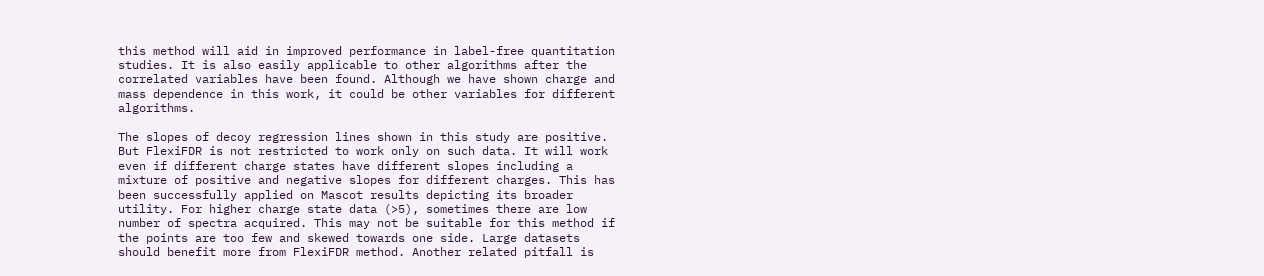this method will aid in improved performance in label-free quantitation studies. It is also easily applicable to other algorithms after the correlated variables have been found. Although we have shown charge and mass dependence in this work, it could be other variables for different algorithms.

The slopes of decoy regression lines shown in this study are positive. But FlexiFDR is not restricted to work only on such data. It will work even if different charge states have different slopes including a mixture of positive and negative slopes for different charges. This has been successfully applied on Mascot results depicting its broader utility. For higher charge state data (>5), sometimes there are low number of spectra acquired. This may not be suitable for this method if the points are too few and skewed towards one side. Large datasets should benefit more from FlexiFDR method. Another related pitfall is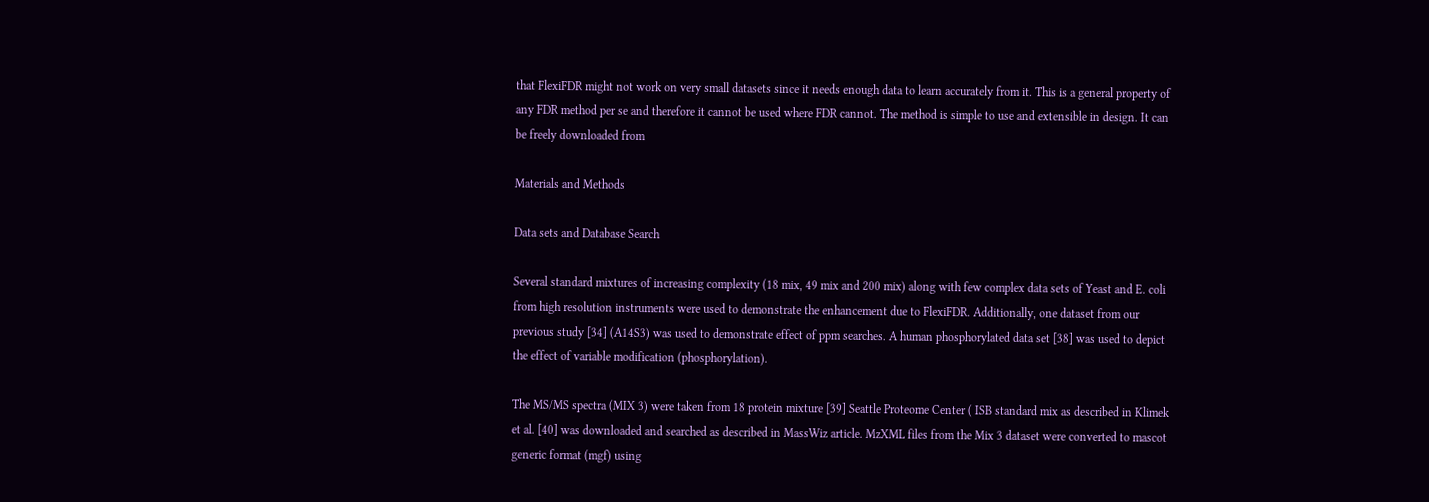that FlexiFDR might not work on very small datasets since it needs enough data to learn accurately from it. This is a general property of any FDR method per se and therefore it cannot be used where FDR cannot. The method is simple to use and extensible in design. It can be freely downloaded from

Materials and Methods

Data sets and Database Search

Several standard mixtures of increasing complexity (18 mix, 49 mix and 200 mix) along with few complex data sets of Yeast and E. coli from high resolution instruments were used to demonstrate the enhancement due to FlexiFDR. Additionally, one dataset from our previous study [34] (A14S3) was used to demonstrate effect of ppm searches. A human phosphorylated data set [38] was used to depict the effect of variable modification (phosphorylation).

The MS/MS spectra (MIX 3) were taken from 18 protein mixture [39] Seattle Proteome Center ( ISB standard mix as described in Klimek et al. [40] was downloaded and searched as described in MassWiz article. MzXML files from the Mix 3 dataset were converted to mascot generic format (mgf) using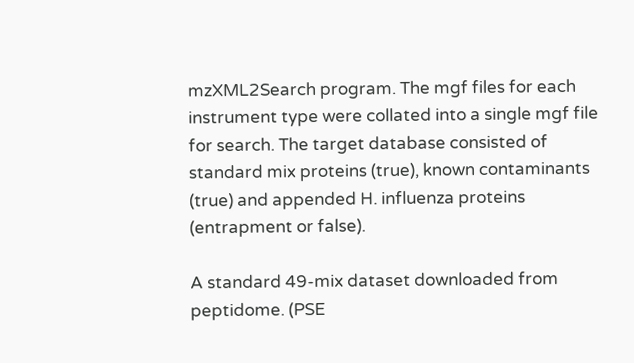mzXML2Search program. The mgf files for each instrument type were collated into a single mgf file for search. The target database consisted of standard mix proteins (true), known contaminants (true) and appended H. influenza proteins (entrapment or false).

A standard 49-mix dataset downloaded from peptidome. (PSE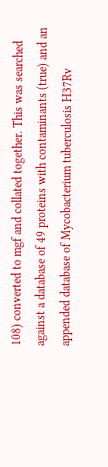108) converted to mgf and collated together. This was searched against a database of 49 proteins with contaminants (true) and an appended database of Mycobacterium tuberculosis H37Rv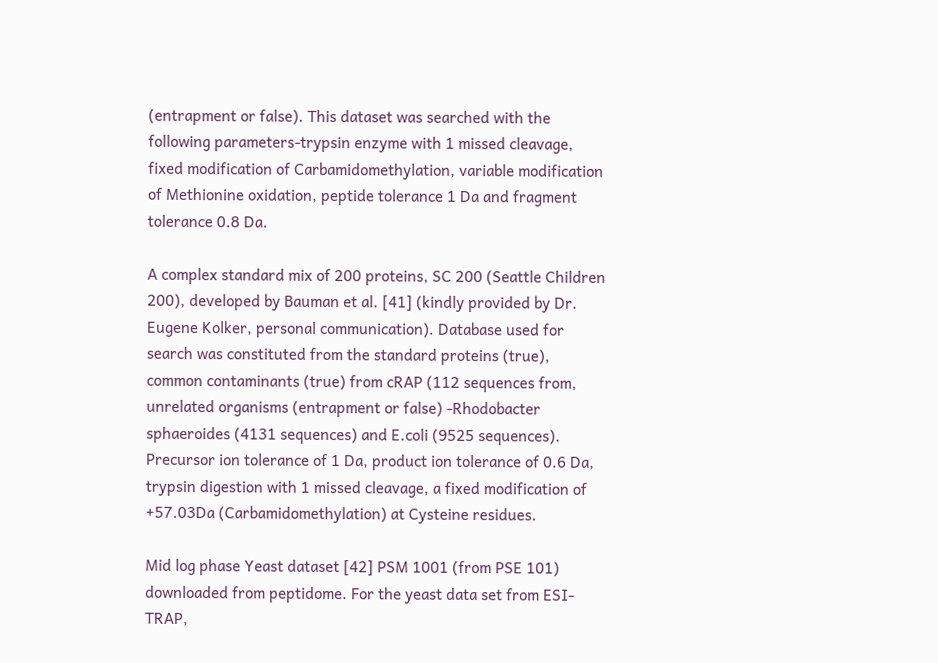(entrapment or false). This dataset was searched with the following parameters-trypsin enzyme with 1 missed cleavage, fixed modification of Carbamidomethylation, variable modification of Methionine oxidation, peptide tolerance 1 Da and fragment tolerance 0.8 Da.

A complex standard mix of 200 proteins, SC 200 (Seattle Children 200), developed by Bauman et al. [41] (kindly provided by Dr. Eugene Kolker, personal communication). Database used for search was constituted from the standard proteins (true), common contaminants (true) from cRAP (112 sequences from, unrelated organisms (entrapment or false) -Rhodobacter sphaeroides (4131 sequences) and E.coli (9525 sequences). Precursor ion tolerance of 1 Da, product ion tolerance of 0.6 Da, trypsin digestion with 1 missed cleavage, a fixed modification of +57.03Da (Carbamidomethylation) at Cysteine residues.

Mid log phase Yeast dataset [42] PSM 1001 (from PSE 101) downloaded from peptidome. For the yeast data set from ESI-TRAP,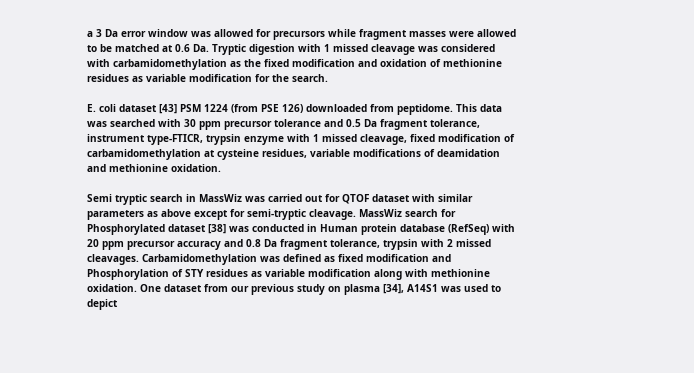a 3 Da error window was allowed for precursors while fragment masses were allowed to be matched at 0.6 Da. Tryptic digestion with 1 missed cleavage was considered with carbamidomethylation as the fixed modification and oxidation of methionine residues as variable modification for the search.

E. coli dataset [43] PSM 1224 (from PSE 126) downloaded from peptidome. This data was searched with 30 ppm precursor tolerance and 0.5 Da fragment tolerance, instrument type-FTICR, trypsin enzyme with 1 missed cleavage, fixed modification of carbamidomethylation at cysteine residues, variable modifications of deamidation and methionine oxidation.

Semi tryptic search in MassWiz was carried out for QTOF dataset with similar parameters as above except for semi-tryptic cleavage. MassWiz search for Phosphorylated dataset [38] was conducted in Human protein database (RefSeq) with 20 ppm precursor accuracy and 0.8 Da fragment tolerance, trypsin with 2 missed cleavages. Carbamidomethylation was defined as fixed modification and Phosphorylation of STY residues as variable modification along with methionine oxidation. One dataset from our previous study on plasma [34], A14S1 was used to depict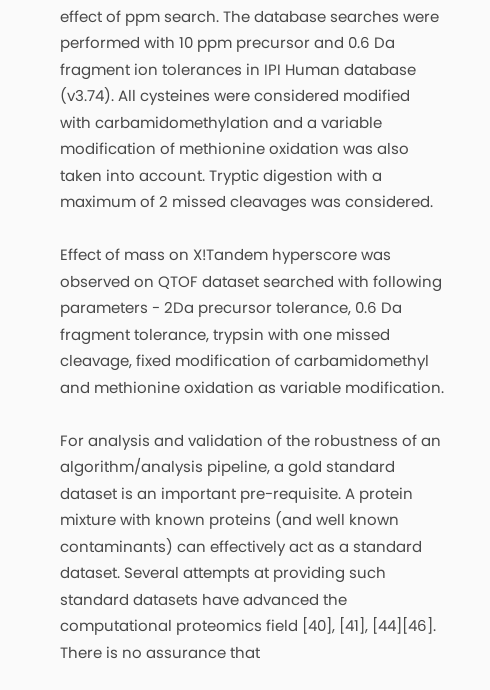effect of ppm search. The database searches were performed with 10 ppm precursor and 0.6 Da fragment ion tolerances in IPI Human database (v3.74). All cysteines were considered modified with carbamidomethylation and a variable modification of methionine oxidation was also taken into account. Tryptic digestion with a maximum of 2 missed cleavages was considered.

Effect of mass on X!Tandem hyperscore was observed on QTOF dataset searched with following parameters - 2Da precursor tolerance, 0.6 Da fragment tolerance, trypsin with one missed cleavage, fixed modification of carbamidomethyl and methionine oxidation as variable modification.

For analysis and validation of the robustness of an algorithm/analysis pipeline, a gold standard dataset is an important pre-requisite. A protein mixture with known proteins (and well known contaminants) can effectively act as a standard dataset. Several attempts at providing such standard datasets have advanced the computational proteomics field [40], [41], [44][46]. There is no assurance that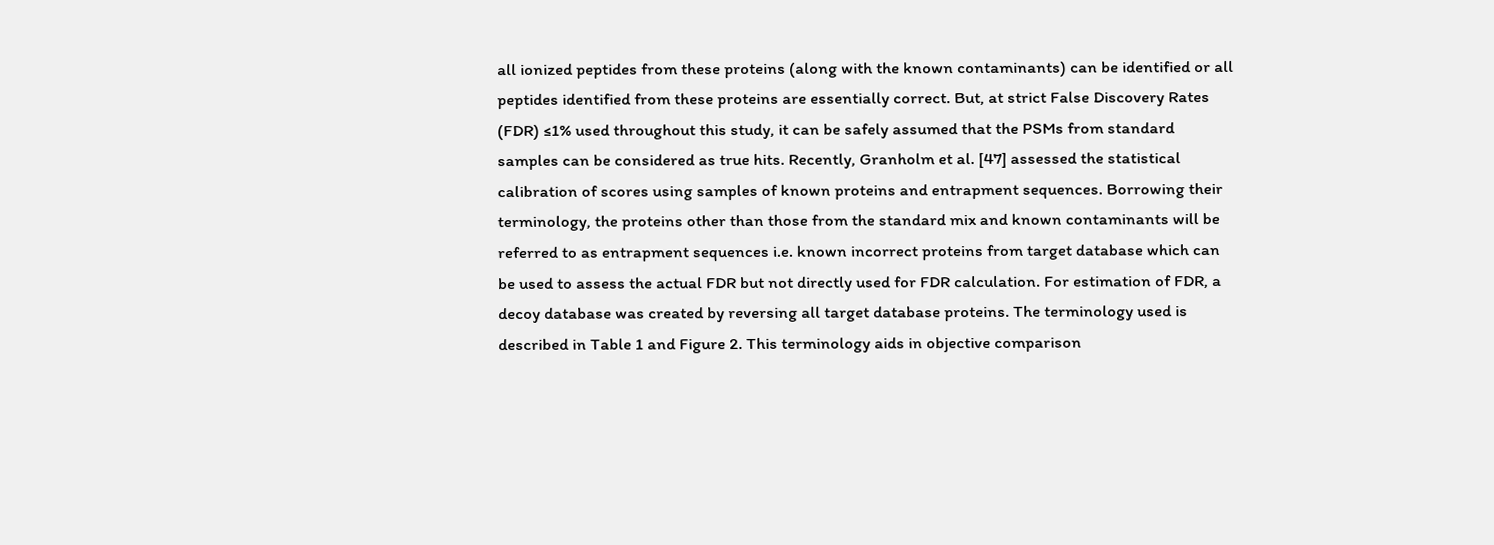all ionized peptides from these proteins (along with the known contaminants) can be identified or all peptides identified from these proteins are essentially correct. But, at strict False Discovery Rates (FDR) ≤1% used throughout this study, it can be safely assumed that the PSMs from standard samples can be considered as true hits. Recently, Granholm et al. [47] assessed the statistical calibration of scores using samples of known proteins and entrapment sequences. Borrowing their terminology, the proteins other than those from the standard mix and known contaminants will be referred to as entrapment sequences i.e. known incorrect proteins from target database which can be used to assess the actual FDR but not directly used for FDR calculation. For estimation of FDR, a decoy database was created by reversing all target database proteins. The terminology used is described in Table 1 and Figure 2. This terminology aids in objective comparison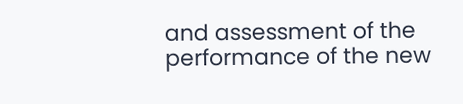and assessment of the performance of the new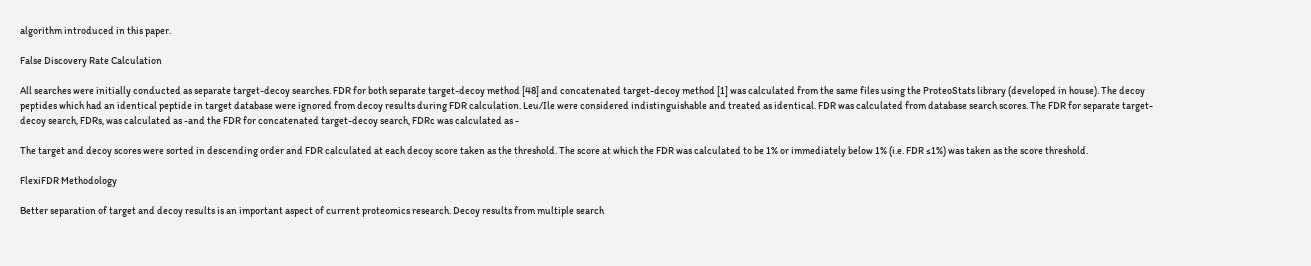algorithm introduced in this paper.

False Discovery Rate Calculation

All searches were initially conducted as separate target-decoy searches. FDR for both separate target-decoy method [48] and concatenated target-decoy method [1] was calculated from the same files using the ProteoStats library (developed in house). The decoy peptides which had an identical peptide in target database were ignored from decoy results during FDR calculation. Leu/Ile were considered indistinguishable and treated as identical. FDR was calculated from database search scores. The FDR for separate target-decoy search, FDRs, was calculated as -and the FDR for concatenated target-decoy search, FDRc was calculated as -

The target and decoy scores were sorted in descending order and FDR calculated at each decoy score taken as the threshold. The score at which the FDR was calculated to be 1% or immediately below 1% (i.e. FDR ≤1%) was taken as the score threshold.

FlexiFDR Methodology

Better separation of target and decoy results is an important aspect of current proteomics research. Decoy results from multiple search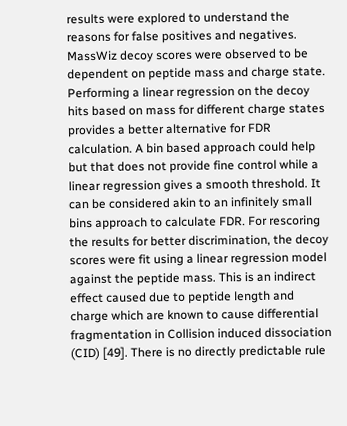results were explored to understand the reasons for false positives and negatives. MassWiz decoy scores were observed to be dependent on peptide mass and charge state. Performing a linear regression on the decoy hits based on mass for different charge states provides a better alternative for FDR calculation. A bin based approach could help but that does not provide fine control while a linear regression gives a smooth threshold. It can be considered akin to an infinitely small bins approach to calculate FDR. For rescoring the results for better discrimination, the decoy scores were fit using a linear regression model against the peptide mass. This is an indirect effect caused due to peptide length and charge which are known to cause differential fragmentation in Collision induced dissociation (CID) [49]. There is no directly predictable rule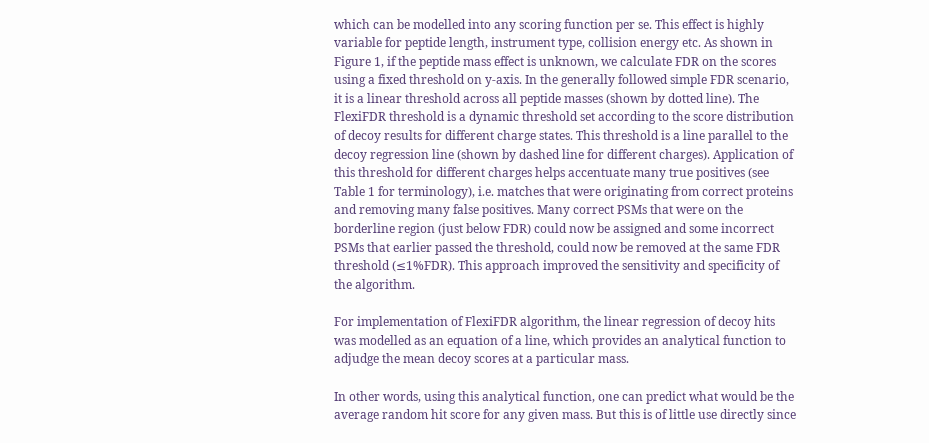which can be modelled into any scoring function per se. This effect is highly variable for peptide length, instrument type, collision energy etc. As shown in Figure 1, if the peptide mass effect is unknown, we calculate FDR on the scores using a fixed threshold on y-axis. In the generally followed simple FDR scenario, it is a linear threshold across all peptide masses (shown by dotted line). The FlexiFDR threshold is a dynamic threshold set according to the score distribution of decoy results for different charge states. This threshold is a line parallel to the decoy regression line (shown by dashed line for different charges). Application of this threshold for different charges helps accentuate many true positives (see Table 1 for terminology), i.e. matches that were originating from correct proteins and removing many false positives. Many correct PSMs that were on the borderline region (just below FDR) could now be assigned and some incorrect PSMs that earlier passed the threshold, could now be removed at the same FDR threshold (≤1%FDR). This approach improved the sensitivity and specificity of the algorithm.

For implementation of FlexiFDR algorithm, the linear regression of decoy hits was modelled as an equation of a line, which provides an analytical function to adjudge the mean decoy scores at a particular mass.

In other words, using this analytical function, one can predict what would be the average random hit score for any given mass. But this is of little use directly since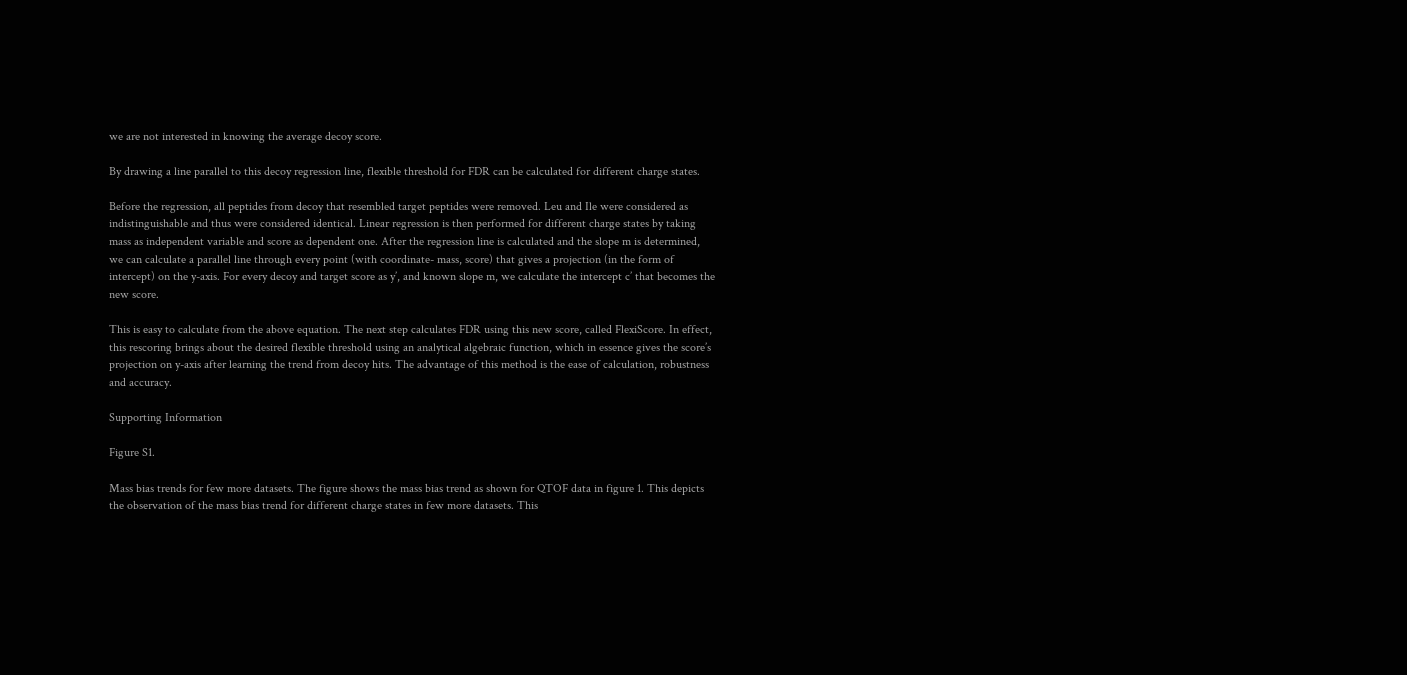we are not interested in knowing the average decoy score.

By drawing a line parallel to this decoy regression line, flexible threshold for FDR can be calculated for different charge states.

Before the regression, all peptides from decoy that resembled target peptides were removed. Leu and Ile were considered as indistinguishable and thus were considered identical. Linear regression is then performed for different charge states by taking mass as independent variable and score as dependent one. After the regression line is calculated and the slope m is determined, we can calculate a parallel line through every point (with coordinate- mass, score) that gives a projection (in the form of intercept) on the y-axis. For every decoy and target score as y’, and known slope m, we calculate the intercept c’ that becomes the new score.

This is easy to calculate from the above equation. The next step calculates FDR using this new score, called FlexiScore. In effect, this rescoring brings about the desired flexible threshold using an analytical algebraic function, which in essence gives the score’s projection on y-axis after learning the trend from decoy hits. The advantage of this method is the ease of calculation, robustness and accuracy.

Supporting Information

Figure S1.

Mass bias trends for few more datasets. The figure shows the mass bias trend as shown for QTOF data in figure 1. This depicts the observation of the mass bias trend for different charge states in few more datasets. This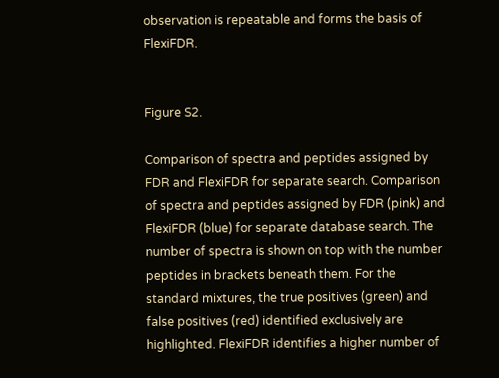observation is repeatable and forms the basis of FlexiFDR.


Figure S2.

Comparison of spectra and peptides assigned by FDR and FlexiFDR for separate search. Comparison of spectra and peptides assigned by FDR (pink) and FlexiFDR (blue) for separate database search. The number of spectra is shown on top with the number peptides in brackets beneath them. For the standard mixtures, the true positives (green) and false positives (red) identified exclusively are highlighted. FlexiFDR identifies a higher number of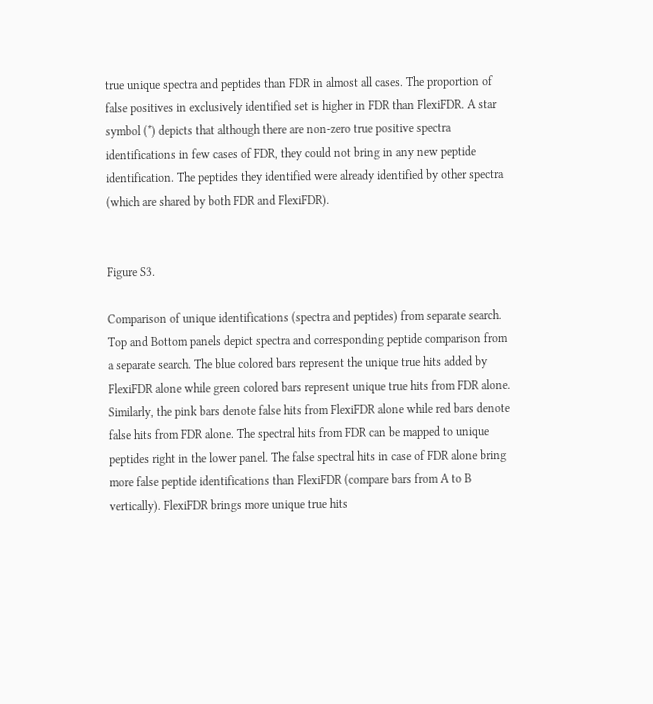true unique spectra and peptides than FDR in almost all cases. The proportion of false positives in exclusively identified set is higher in FDR than FlexiFDR. A star symbol (*) depicts that although there are non-zero true positive spectra identifications in few cases of FDR, they could not bring in any new peptide identification. The peptides they identified were already identified by other spectra (which are shared by both FDR and FlexiFDR).


Figure S3.

Comparison of unique identifications (spectra and peptides) from separate search. Top and Bottom panels depict spectra and corresponding peptide comparison from a separate search. The blue colored bars represent the unique true hits added by FlexiFDR alone while green colored bars represent unique true hits from FDR alone. Similarly, the pink bars denote false hits from FlexiFDR alone while red bars denote false hits from FDR alone. The spectral hits from FDR can be mapped to unique peptides right in the lower panel. The false spectral hits in case of FDR alone bring more false peptide identifications than FlexiFDR (compare bars from A to B vertically). FlexiFDR brings more unique true hits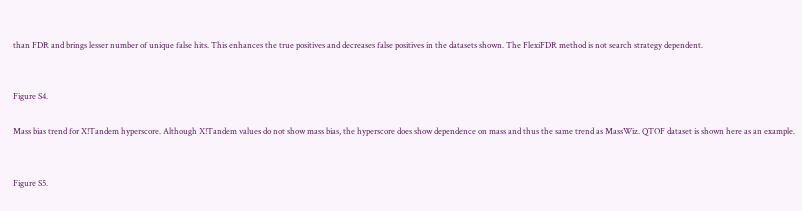than FDR and brings lesser number of unique false hits. This enhances the true positives and decreases false positives in the datasets shown. The FlexiFDR method is not search strategy dependent.


Figure S4.

Mass bias trend for X!Tandem hyperscore. Although X!Tandem values do not show mass bias, the hyperscore does show dependence on mass and thus the same trend as MassWiz. QTOF dataset is shown here as an example.


Figure S5.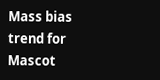Mass bias trend for Mascot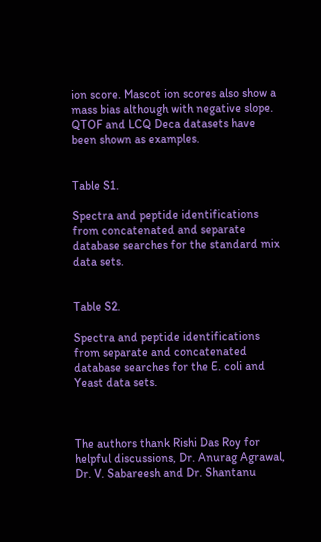ion score. Mascot ion scores also show a mass bias although with negative slope. QTOF and LCQ Deca datasets have been shown as examples.


Table S1.

Spectra and peptide identifications from concatenated and separate database searches for the standard mix data sets.


Table S2.

Spectra and peptide identifications from separate and concatenated database searches for the E. coli and Yeast data sets.



The authors thank Rishi Das Roy for helpful discussions, Dr. Anurag Agrawal, Dr. V. Sabareesh and Dr. Shantanu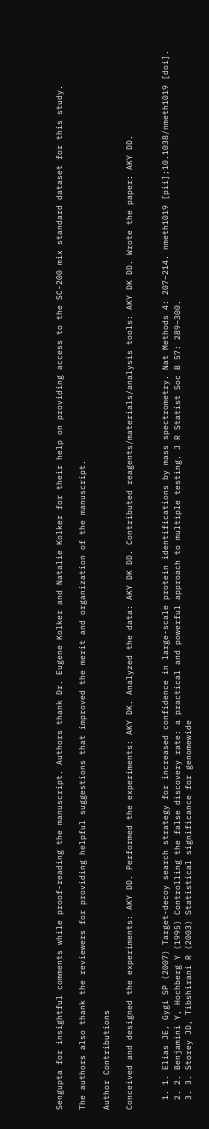Sengupta for insightful comments while proof-reading the manuscript. Authors thank Dr. Eugene Kolker and Natalie Kolker for their help on providing access to the SC-200 mix standard dataset for this study.

The authors also thank the reviewers for providing helpful suggestions that improved the merit and organization of the manuscript.

Author Contributions

Conceived and designed the experiments: AKY DD. Performed the experiments: AKY DK. Analyzed the data: AKY DK DD. Contributed reagents/materials/analysis tools: AKY DK DD. Wrote the paper: AKY DD.


  1. 1. Elias JE, Gygi SP (2007) Target-decoy search strategy for increased confidence in large-scale protein identifications by mass spectrometry. Nat Methods 4: 207–214. nmeth1019 [pii];10.1038/nmeth1019 [doi].
  2. 2. Benjamini Y, Hochberg Y (1995) Controlling the false discovery rate: a practical and powerful approach to multiple testing. J R Statist Soc B 57: 289–300.
  3. 3. Storey JD, Tibshirani R (2003) Statistical significance for genomewide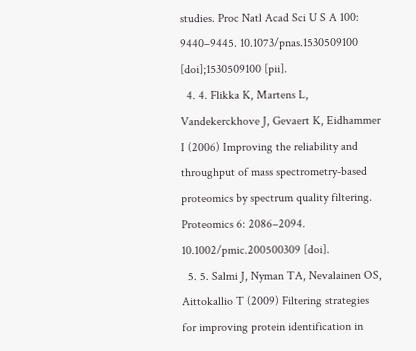studies. Proc Natl Acad Sci U S A 100: 9440–9445. 10.1073/pnas.1530509100 [doi];1530509100 [pii].
  4. 4. Flikka K, Martens L, Vandekerckhove J, Gevaert K, Eidhammer I (2006) Improving the reliability and throughput of mass spectrometry-based proteomics by spectrum quality filtering. Proteomics 6: 2086–2094. 10.1002/pmic.200500309 [doi].
  5. 5. Salmi J, Nyman TA, Nevalainen OS, Aittokallio T (2009) Filtering strategies for improving protein identification in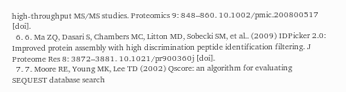high-throughput MS/MS studies. Proteomics 9: 848–860. 10.1002/pmic.200800517 [doi].
  6. 6. Ma ZQ, Dasari S, Chambers MC, Litton MD, Sobecki SM, et al.. (2009) IDPicker 2.0: Improved protein assembly with high discrimination peptide identification filtering. J Proteome Res 8: 3872–3881. 10.1021/pr900360j [doi].
  7. 7. Moore RE, Young MK, Lee TD (2002) Qscore: an algorithm for evaluating SEQUEST database search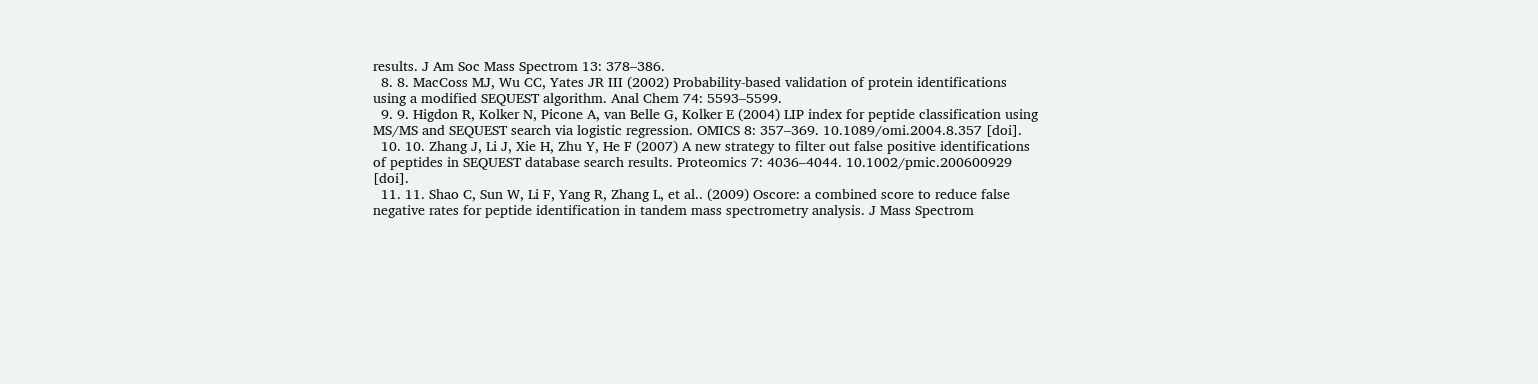results. J Am Soc Mass Spectrom 13: 378–386.
  8. 8. MacCoss MJ, Wu CC, Yates JR III (2002) Probability-based validation of protein identifications using a modified SEQUEST algorithm. Anal Chem 74: 5593–5599.
  9. 9. Higdon R, Kolker N, Picone A, van Belle G, Kolker E (2004) LIP index for peptide classification using MS/MS and SEQUEST search via logistic regression. OMICS 8: 357–369. 10.1089/omi.2004.8.357 [doi].
  10. 10. Zhang J, Li J, Xie H, Zhu Y, He F (2007) A new strategy to filter out false positive identifications of peptides in SEQUEST database search results. Proteomics 7: 4036–4044. 10.1002/pmic.200600929 [doi].
  11. 11. Shao C, Sun W, Li F, Yang R, Zhang L, et al.. (2009) Oscore: a combined score to reduce false negative rates for peptide identification in tandem mass spectrometry analysis. J Mass Spectrom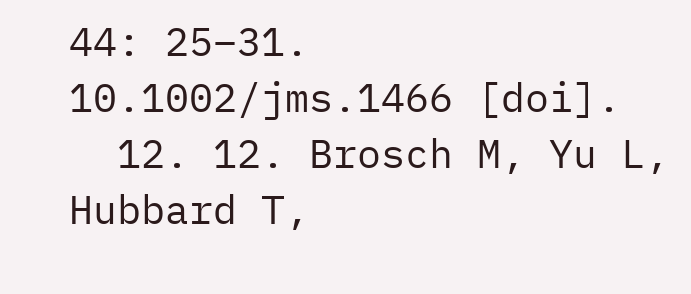44: 25–31. 10.1002/jms.1466 [doi].
  12. 12. Brosch M, Yu L, Hubbard T,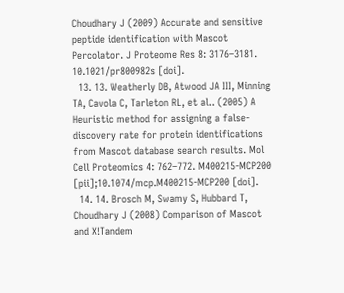Choudhary J (2009) Accurate and sensitive peptide identification with Mascot Percolator. J Proteome Res 8: 3176–3181. 10.1021/pr800982s [doi].
  13. 13. Weatherly DB, Atwood JA III, Minning TA, Cavola C, Tarleton RL, et al.. (2005) A Heuristic method for assigning a false-discovery rate for protein identifications from Mascot database search results. Mol Cell Proteomics 4: 762–772. M400215-MCP200 [pii];10.1074/mcp.M400215-MCP200 [doi].
  14. 14. Brosch M, Swamy S, Hubbard T, Choudhary J (2008) Comparison of Mascot and X!Tandem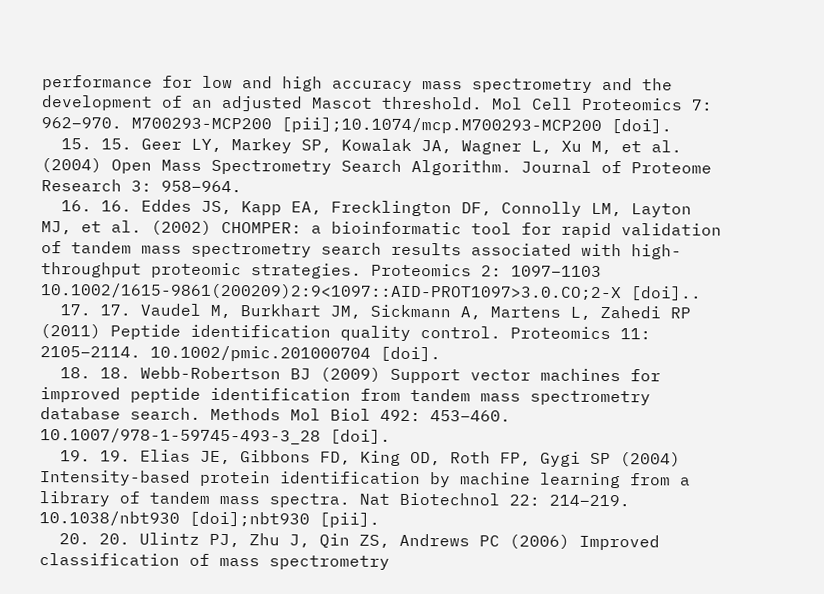performance for low and high accuracy mass spectrometry and the development of an adjusted Mascot threshold. Mol Cell Proteomics 7: 962–970. M700293-MCP200 [pii];10.1074/mcp.M700293-MCP200 [doi].
  15. 15. Geer LY, Markey SP, Kowalak JA, Wagner L, Xu M, et al. (2004) Open Mass Spectrometry Search Algorithm. Journal of Proteome Research 3: 958–964.
  16. 16. Eddes JS, Kapp EA, Frecklington DF, Connolly LM, Layton MJ, et al. (2002) CHOMPER: a bioinformatic tool for rapid validation of tandem mass spectrometry search results associated with high-throughput proteomic strategies. Proteomics 2: 1097–1103 10.1002/1615-9861(200209)2:9<1097::AID-PROT1097>3.0.CO;2-X [doi]..
  17. 17. Vaudel M, Burkhart JM, Sickmann A, Martens L, Zahedi RP (2011) Peptide identification quality control. Proteomics 11: 2105–2114. 10.1002/pmic.201000704 [doi].
  18. 18. Webb-Robertson BJ (2009) Support vector machines for improved peptide identification from tandem mass spectrometry database search. Methods Mol Biol 492: 453–460. 10.1007/978-1-59745-493-3_28 [doi].
  19. 19. Elias JE, Gibbons FD, King OD, Roth FP, Gygi SP (2004) Intensity-based protein identification by machine learning from a library of tandem mass spectra. Nat Biotechnol 22: 214–219. 10.1038/nbt930 [doi];nbt930 [pii].
  20. 20. Ulintz PJ, Zhu J, Qin ZS, Andrews PC (2006) Improved classification of mass spectrometry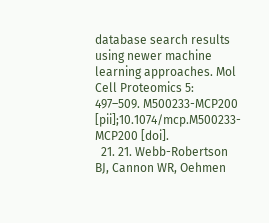database search results using newer machine learning approaches. Mol Cell Proteomics 5: 497–509. M500233-MCP200 [pii];10.1074/mcp.M500233-MCP200 [doi].
  21. 21. Webb-Robertson BJ, Cannon WR, Oehmen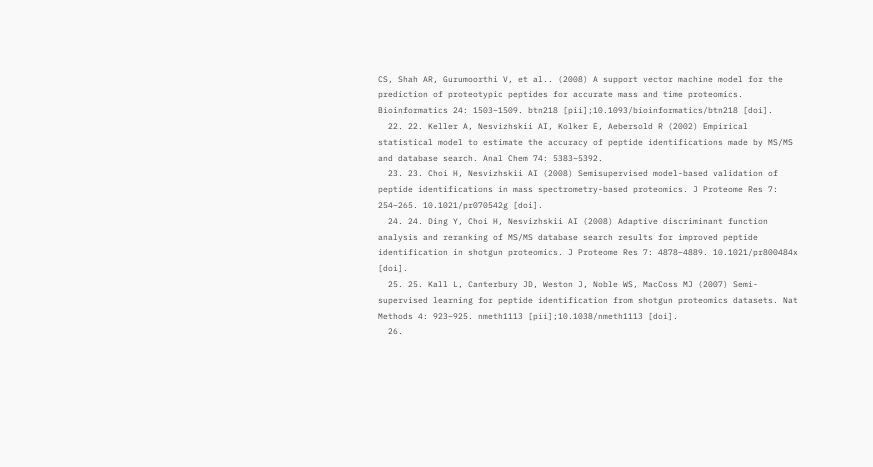CS, Shah AR, Gurumoorthi V, et al.. (2008) A support vector machine model for the prediction of proteotypic peptides for accurate mass and time proteomics. Bioinformatics 24: 1503–1509. btn218 [pii];10.1093/bioinformatics/btn218 [doi].
  22. 22. Keller A, Nesvizhskii AI, Kolker E, Aebersold R (2002) Empirical statistical model to estimate the accuracy of peptide identifications made by MS/MS and database search. Anal Chem 74: 5383–5392.
  23. 23. Choi H, Nesvizhskii AI (2008) Semisupervised model-based validation of peptide identifications in mass spectrometry-based proteomics. J Proteome Res 7: 254–265. 10.1021/pr070542g [doi].
  24. 24. Ding Y, Choi H, Nesvizhskii AI (2008) Adaptive discriminant function analysis and reranking of MS/MS database search results for improved peptide identification in shotgun proteomics. J Proteome Res 7: 4878–4889. 10.1021/pr800484x [doi].
  25. 25. Kall L, Canterbury JD, Weston J, Noble WS, MacCoss MJ (2007) Semi-supervised learning for peptide identification from shotgun proteomics datasets. Nat Methods 4: 923–925. nmeth1113 [pii];10.1038/nmeth1113 [doi].
  26.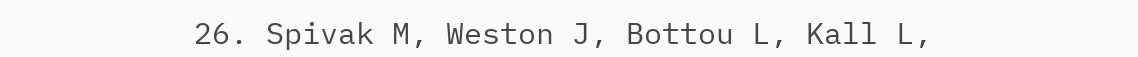26. Spivak M, Weston J, Bottou L, Kall L,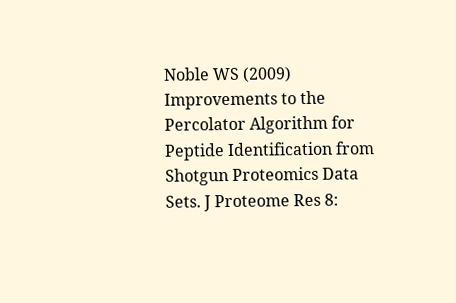Noble WS (2009) Improvements to the Percolator Algorithm for Peptide Identification from Shotgun Proteomics Data Sets. J Proteome Res 8: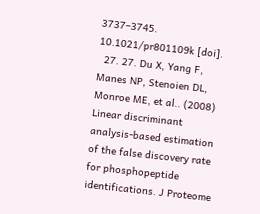3737–3745. 10.1021/pr801109k [doi].
  27. 27. Du X, Yang F, Manes NP, Stenoien DL, Monroe ME, et al.. (2008) Linear discriminant analysis-based estimation of the false discovery rate for phosphopeptide identifications. J Proteome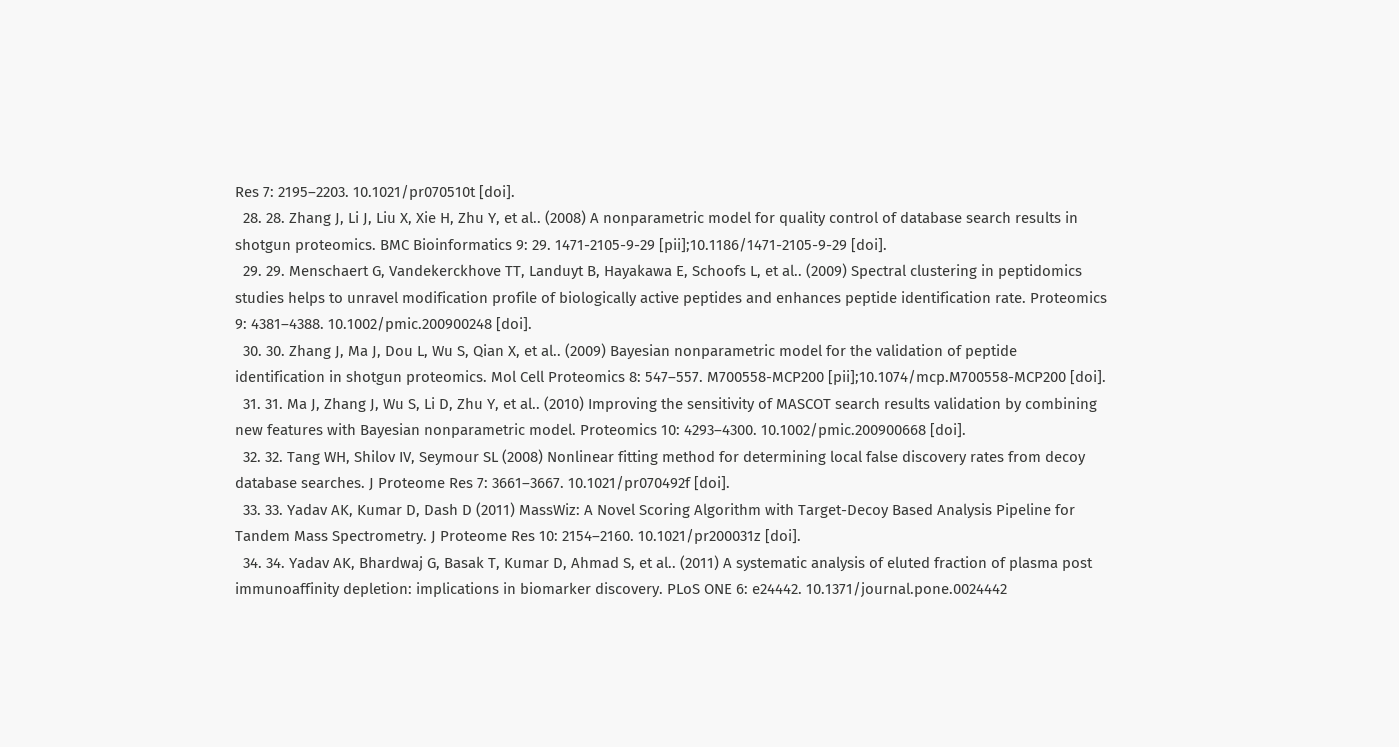Res 7: 2195–2203. 10.1021/pr070510t [doi].
  28. 28. Zhang J, Li J, Liu X, Xie H, Zhu Y, et al.. (2008) A nonparametric model for quality control of database search results in shotgun proteomics. BMC Bioinformatics 9: 29. 1471-2105-9-29 [pii];10.1186/1471-2105-9-29 [doi].
  29. 29. Menschaert G, Vandekerckhove TT, Landuyt B, Hayakawa E, Schoofs L, et al.. (2009) Spectral clustering in peptidomics studies helps to unravel modification profile of biologically active peptides and enhances peptide identification rate. Proteomics 9: 4381–4388. 10.1002/pmic.200900248 [doi].
  30. 30. Zhang J, Ma J, Dou L, Wu S, Qian X, et al.. (2009) Bayesian nonparametric model for the validation of peptide identification in shotgun proteomics. Mol Cell Proteomics 8: 547–557. M700558-MCP200 [pii];10.1074/mcp.M700558-MCP200 [doi].
  31. 31. Ma J, Zhang J, Wu S, Li D, Zhu Y, et al.. (2010) Improving the sensitivity of MASCOT search results validation by combining new features with Bayesian nonparametric model. Proteomics 10: 4293–4300. 10.1002/pmic.200900668 [doi].
  32. 32. Tang WH, Shilov IV, Seymour SL (2008) Nonlinear fitting method for determining local false discovery rates from decoy database searches. J Proteome Res 7: 3661–3667. 10.1021/pr070492f [doi].
  33. 33. Yadav AK, Kumar D, Dash D (2011) MassWiz: A Novel Scoring Algorithm with Target-Decoy Based Analysis Pipeline for Tandem Mass Spectrometry. J Proteome Res 10: 2154–2160. 10.1021/pr200031z [doi].
  34. 34. Yadav AK, Bhardwaj G, Basak T, Kumar D, Ahmad S, et al.. (2011) A systematic analysis of eluted fraction of plasma post immunoaffinity depletion: implications in biomarker discovery. PLoS ONE 6: e24442. 10.1371/journal.pone.0024442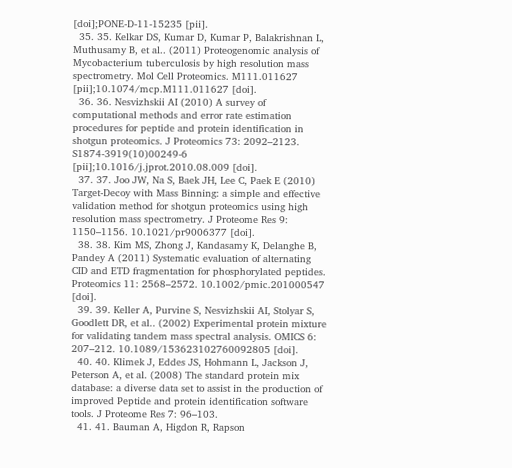[doi];PONE-D-11-15235 [pii].
  35. 35. Kelkar DS, Kumar D, Kumar P, Balakrishnan L, Muthusamy B, et al.. (2011) Proteogenomic analysis of Mycobacterium tuberculosis by high resolution mass spectrometry. Mol Cell Proteomics. M111.011627 [pii];10.1074/mcp.M111.011627 [doi].
  36. 36. Nesvizhskii AI (2010) A survey of computational methods and error rate estimation procedures for peptide and protein identification in shotgun proteomics. J Proteomics 73: 2092–2123. S1874-3919(10)00249-6 [pii];10.1016/j.jprot.2010.08.009 [doi].
  37. 37. Joo JW, Na S, Baek JH, Lee C, Paek E (2010) Target-Decoy with Mass Binning: a simple and effective validation method for shotgun proteomics using high resolution mass spectrometry. J Proteome Res 9: 1150–1156. 10.1021/pr9006377 [doi].
  38. 38. Kim MS, Zhong J, Kandasamy K, Delanghe B, Pandey A (2011) Systematic evaluation of alternating CID and ETD fragmentation for phosphorylated peptides. Proteomics 11: 2568–2572. 10.1002/pmic.201000547 [doi].
  39. 39. Keller A, Purvine S, Nesvizhskii AI, Stolyar S, Goodlett DR, et al.. (2002) Experimental protein mixture for validating tandem mass spectral analysis. OMICS 6: 207–212. 10.1089/153623102760092805 [doi].
  40. 40. Klimek J, Eddes JS, Hohmann L, Jackson J, Peterson A, et al. (2008) The standard protein mix database: a diverse data set to assist in the production of improved Peptide and protein identification software tools. J Proteome Res 7: 96–103.
  41. 41. Bauman A, Higdon R, Rapson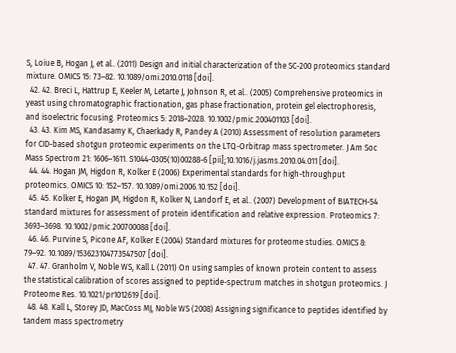S, Loiue B, Hogan J, et al.. (2011) Design and initial characterization of the SC-200 proteomics standard mixture. OMICS 15: 73–82. 10.1089/omi.2010.0118 [doi].
  42. 42. Breci L, Hattrup E, Keeler M, Letarte J, Johnson R, et al.. (2005) Comprehensive proteomics in yeast using chromatographic fractionation, gas phase fractionation, protein gel electrophoresis, and isoelectric focusing. Proteomics 5: 2018–2028. 10.1002/pmic.200401103 [doi].
  43. 43. Kim MS, Kandasamy K, Chaerkady R, Pandey A (2010) Assessment of resolution parameters for CID-based shotgun proteomic experiments on the LTQ-Orbitrap mass spectrometer. J Am Soc Mass Spectrom 21: 1606–1611. S1044-0305(10)00288-6 [pii];10.1016/j.jasms.2010.04.011 [doi].
  44. 44. Hogan JM, Higdon R, Kolker E (2006) Experimental standards for high-throughput proteomics. OMICS 10: 152–157. 10.1089/omi.2006.10.152 [doi].
  45. 45. Kolker E, Hogan JM, Higdon R, Kolker N, Landorf E, et al.. (2007) Development of BIATECH-54 standard mixtures for assessment of protein identification and relative expression. Proteomics 7: 3693–3698. 10.1002/pmic.200700088 [doi].
  46. 46. Purvine S, Picone AF, Kolker E (2004) Standard mixtures for proteome studies. OMICS 8: 79–92. 10.1089/153623104773547507 [doi].
  47. 47. Granholm V, Noble WS, Kall L (2011) On using samples of known protein content to assess the statistical calibration of scores assigned to peptide-spectrum matches in shotgun proteomics. J Proteome Res. 10.1021/pr1012619 [doi].
  48. 48. Kall L, Storey JD, MacCoss MJ, Noble WS (2008) Assigning significance to peptides identified by tandem mass spectrometry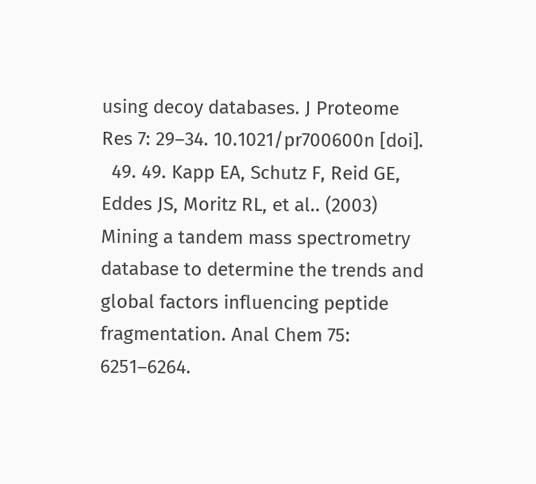using decoy databases. J Proteome Res 7: 29–34. 10.1021/pr700600n [doi].
  49. 49. Kapp EA, Schutz F, Reid GE, Eddes JS, Moritz RL, et al.. (2003) Mining a tandem mass spectrometry database to determine the trends and global factors influencing peptide fragmentation. Anal Chem 75: 6251–6264.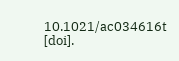10.1021/ac034616t [doi].